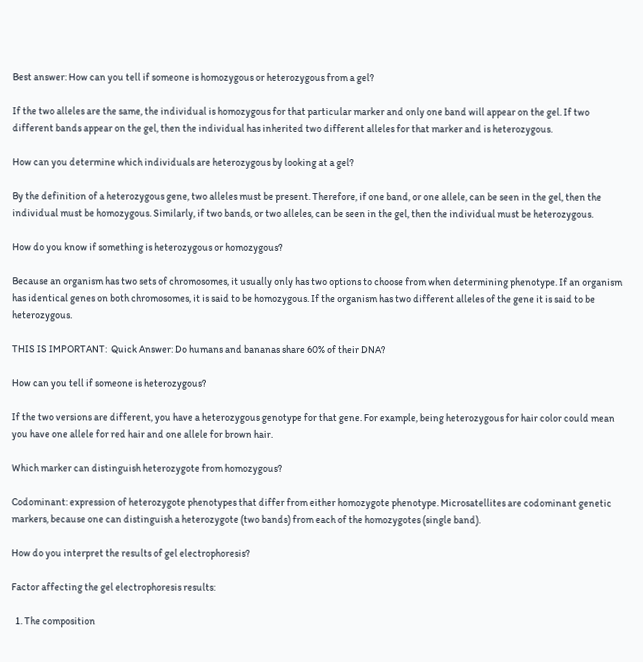Best answer: How can you tell if someone is homozygous or heterozygous from a gel?

If the two alleles are the same, the individual is homozygous for that particular marker and only one band will appear on the gel. If two different bands appear on the gel, then the individual has inherited two different alleles for that marker and is heterozygous.

How can you determine which individuals are heterozygous by looking at a gel?

By the definition of a heterozygous gene, two alleles must be present. Therefore, if one band, or one allele, can be seen in the gel, then the individual must be homozygous. Similarly, if two bands, or two alleles, can be seen in the gel, then the individual must be heterozygous.

How do you know if something is heterozygous or homozygous?

Because an organism has two sets of chromosomes, it usually only has two options to choose from when determining phenotype. If an organism has identical genes on both chromosomes, it is said to be homozygous. If the organism has two different alleles of the gene it is said to be heterozygous.

THIS IS IMPORTANT:  Quick Answer: Do humans and bananas share 60% of their DNA?

How can you tell if someone is heterozygous?

If the two versions are different, you have a heterozygous genotype for that gene. For example, being heterozygous for hair color could mean you have one allele for red hair and one allele for brown hair.

Which marker can distinguish heterozygote from homozygous?

Codominant: expression of heterozygote phenotypes that differ from either homozygote phenotype. Microsatellites are codominant genetic markers, because one can distinguish a heterozygote (two bands) from each of the homozygotes (single band).

How do you interpret the results of gel electrophoresis?

Factor affecting the gel electrophoresis results:

  1. The composition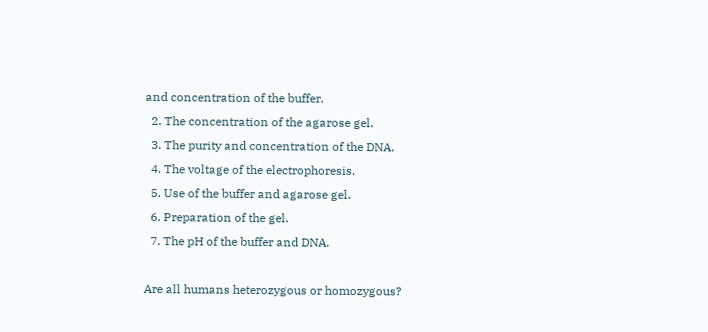and concentration of the buffer.
  2. The concentration of the agarose gel.
  3. The purity and concentration of the DNA.
  4. The voltage of the electrophoresis.
  5. Use of the buffer and agarose gel.
  6. Preparation of the gel.
  7. The pH of the buffer and DNA.

Are all humans heterozygous or homozygous?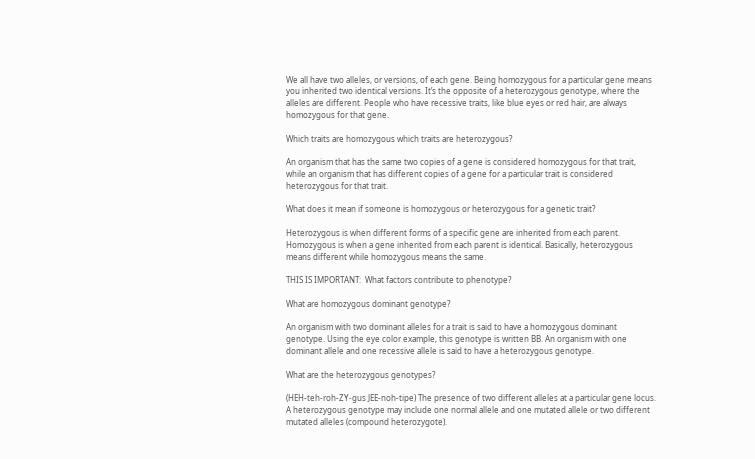We all have two alleles, or versions, of each gene. Being homozygous for a particular gene means you inherited two identical versions. It’s the opposite of a heterozygous genotype, where the alleles are different. People who have recessive traits, like blue eyes or red hair, are always homozygous for that gene.

Which traits are homozygous which traits are heterozygous?

An organism that has the same two copies of a gene is considered homozygous for that trait, while an organism that has different copies of a gene for a particular trait is considered heterozygous for that trait.

What does it mean if someone is homozygous or heterozygous for a genetic trait?

Heterozygous is when different forms of a specific gene are inherited from each parent. Homozygous is when a gene inherited from each parent is identical. Basically, heterozygous means different while homozygous means the same.

THIS IS IMPORTANT:  What factors contribute to phenotype?

What are homozygous dominant genotype?

An organism with two dominant alleles for a trait is said to have a homozygous dominant genotype. Using the eye color example, this genotype is written BB. An organism with one dominant allele and one recessive allele is said to have a heterozygous genotype.

What are the heterozygous genotypes?

(HEH-teh-roh-ZY-gus JEE-noh-tipe) The presence of two different alleles at a particular gene locus. A heterozygous genotype may include one normal allele and one mutated allele or two different mutated alleles (compound heterozygote).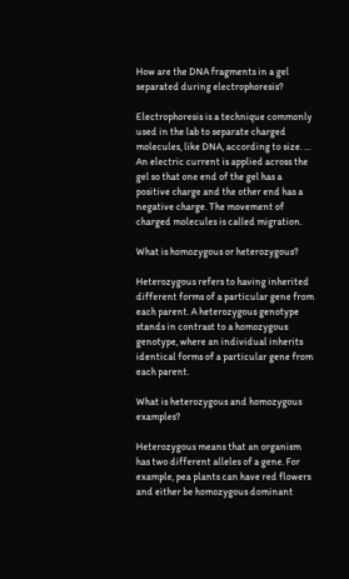How are the DNA fragments in a gel separated during electrophoresis?

Electrophoresis is a technique commonly used in the lab to separate charged molecules, like DNA, according to size. … An electric current is applied across the gel so that one end of the gel has a positive charge and the other end has a negative charge. The movement of charged molecules is called migration.

What is homozygous or heterozygous?

Heterozygous refers to having inherited different forms of a particular gene from each parent. A heterozygous genotype stands in contrast to a homozygous genotype, where an individual inherits identical forms of a particular gene from each parent.

What is heterozygous and homozygous examples?

Heterozygous means that an organism has two different alleles of a gene. For example, pea plants can have red flowers and either be homozygous dominant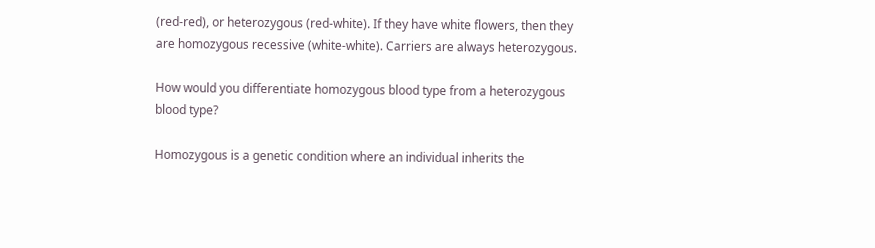(red-red), or heterozygous (red-white). If they have white flowers, then they are homozygous recessive (white-white). Carriers are always heterozygous.

How would you differentiate homozygous blood type from a heterozygous blood type?

Homozygous is a genetic condition where an individual inherits the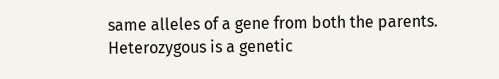same alleles of a gene from both the parents. Heterozygous is a genetic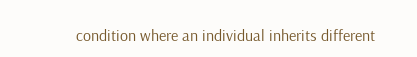condition where an individual inherits different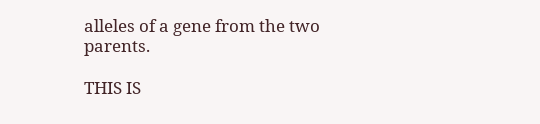alleles of a gene from the two parents.

THIS IS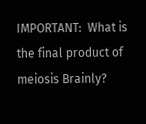IMPORTANT:  What is the final product of meiosis Brainly?